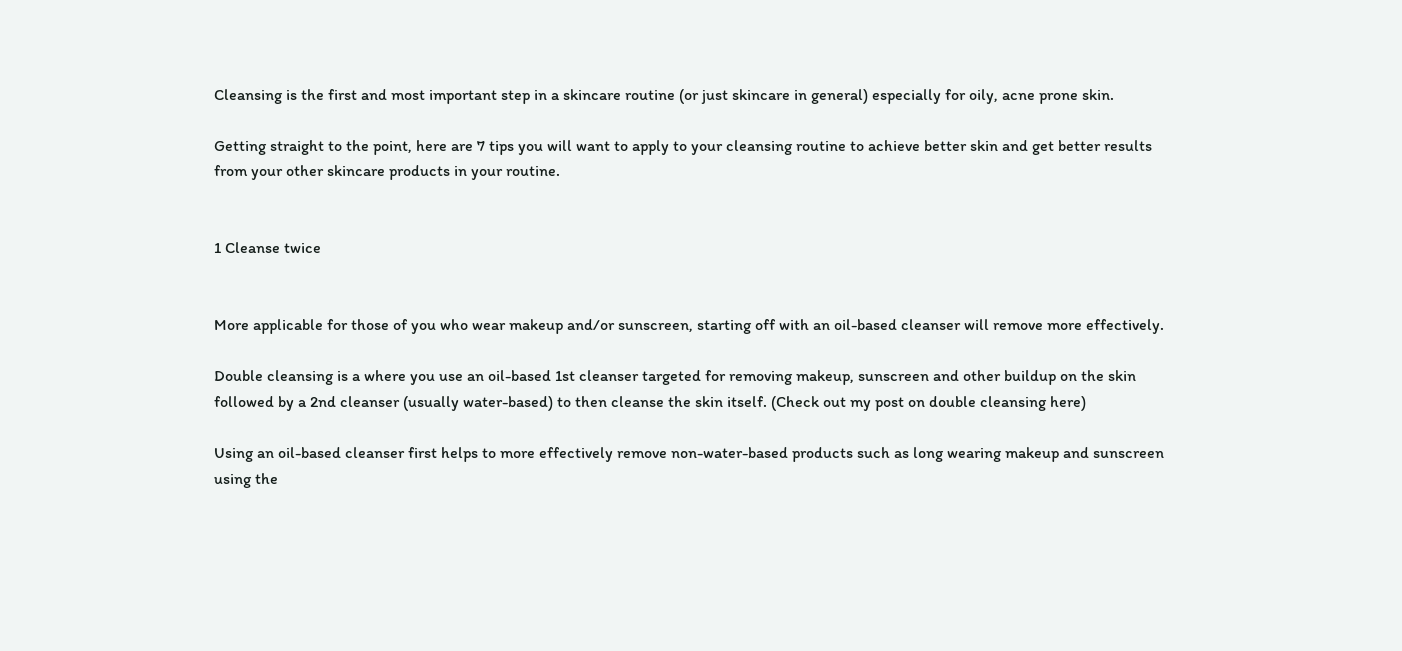Cleansing is the first and most important step in a skincare routine (or just skincare in general) especially for oily, acne prone skin.

Getting straight to the point, here are 7 tips you will want to apply to your cleansing routine to achieve better skin and get better results from your other skincare products in your routine.


1 Cleanse twice


More applicable for those of you who wear makeup and/or sunscreen, starting off with an oil-based cleanser will remove more effectively.

Double cleansing is a where you use an oil-based 1st cleanser targeted for removing makeup, sunscreen and other buildup on the skin followed by a 2nd cleanser (usually water-based) to then cleanse the skin itself. (Check out my post on double cleansing here)

Using an oil-based cleanser first helps to more effectively remove non-water-based products such as long wearing makeup and sunscreen using the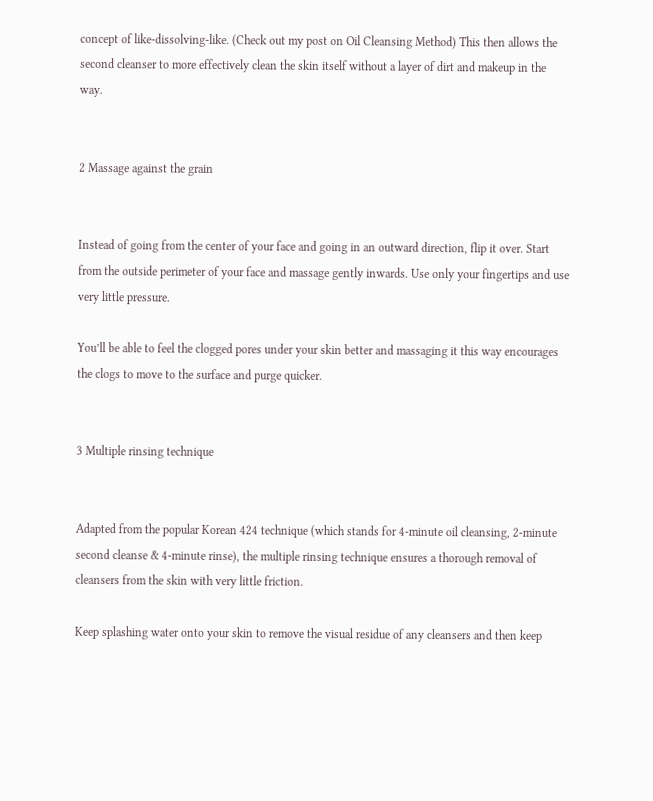concept of like-dissolving-like. (Check out my post on Oil Cleansing Method) This then allows the second cleanser to more effectively clean the skin itself without a layer of dirt and makeup in the way.


2 Massage against the grain


Instead of going from the center of your face and going in an outward direction, flip it over. Start from the outside perimeter of your face and massage gently inwards. Use only your fingertips and use very little pressure.

You’ll be able to feel the clogged pores under your skin better and massaging it this way encourages the clogs to move to the surface and purge quicker.


3 Multiple rinsing technique


Adapted from the popular Korean 424 technique (which stands for 4-minute oil cleansing, 2-minute second cleanse & 4-minute rinse), the multiple rinsing technique ensures a thorough removal of cleansers from the skin with very little friction.

Keep splashing water onto your skin to remove the visual residue of any cleansers and then keep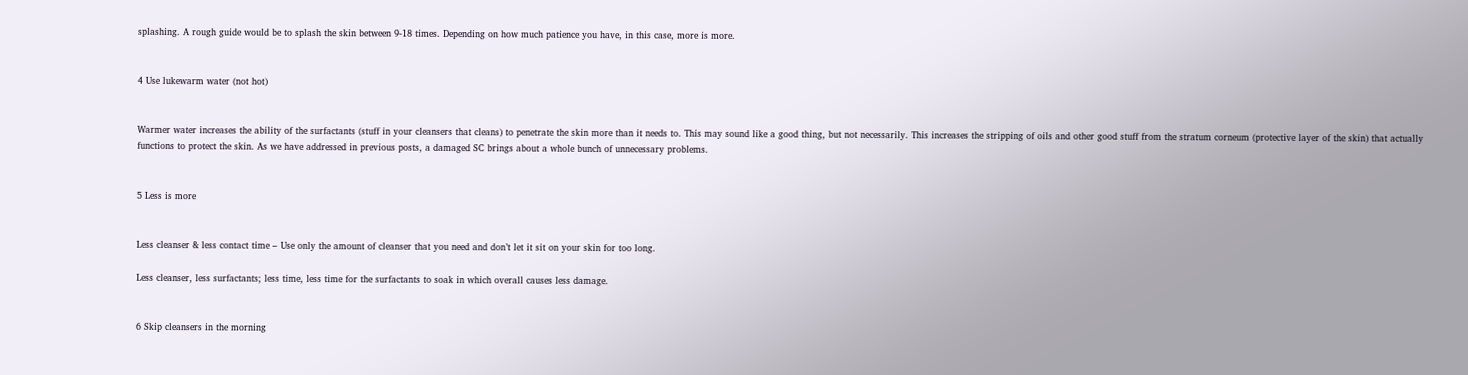splashing. A rough guide would be to splash the skin between 9-18 times. Depending on how much patience you have, in this case, more is more.


4 Use lukewarm water (not hot)


Warmer water increases the ability of the surfactants (stuff in your cleansers that cleans) to penetrate the skin more than it needs to. This may sound like a good thing, but not necessarily. This increases the stripping of oils and other good stuff from the stratum corneum (protective layer of the skin) that actually functions to protect the skin. As we have addressed in previous posts, a damaged SC brings about a whole bunch of unnecessary problems.


5 Less is more


Less cleanser & less contact time – Use only the amount of cleanser that you need and don’t let it sit on your skin for too long.

Less cleanser, less surfactants; less time, less time for the surfactants to soak in which overall causes less damage.


6 Skip cleansers in the morning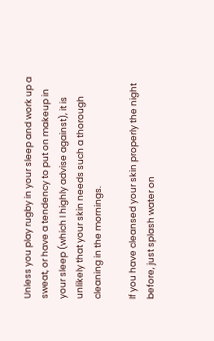Unless you play rugby in your sleep and work up a sweat, or have a tendency to put on makeup in your sleep (which I highly advise against), it is unlikely that your skin needs such a thorough cleaning in the mornings.

If you have cleansed your skin properly the night before, just splash water on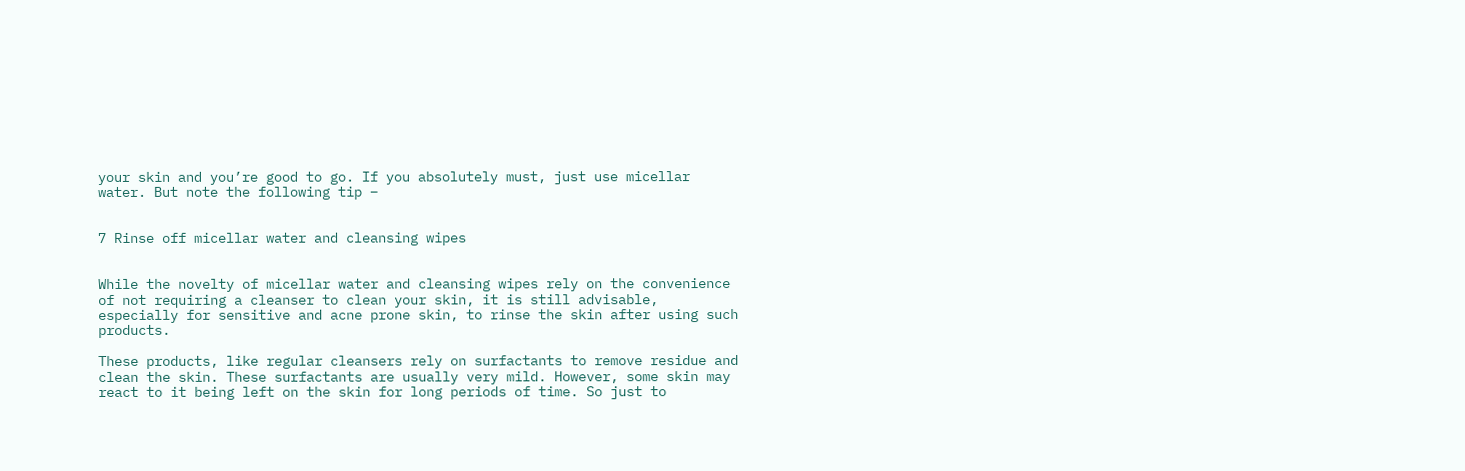your skin and you’re good to go. If you absolutely must, just use micellar water. But note the following tip –


7 Rinse off micellar water and cleansing wipes


While the novelty of micellar water and cleansing wipes rely on the convenience of not requiring a cleanser to clean your skin, it is still advisable, especially for sensitive and acne prone skin, to rinse the skin after using such products.

These products, like regular cleansers rely on surfactants to remove residue and clean the skin. These surfactants are usually very mild. However, some skin may react to it being left on the skin for long periods of time. So just to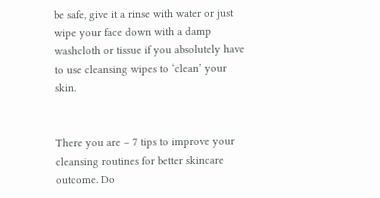be safe, give it a rinse with water or just wipe your face down with a damp washcloth or tissue if you absolutely have to use cleansing wipes to ‘clean’ your skin.


There you are – 7 tips to improve your cleansing routines for better skincare outcome. Do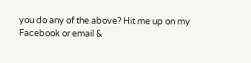you do any of the above? Hit me up on my Facebook or email &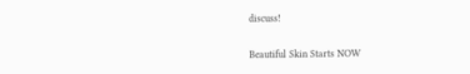discuss!

Beautiful Skin Starts NOW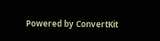Powered by ConvertKit